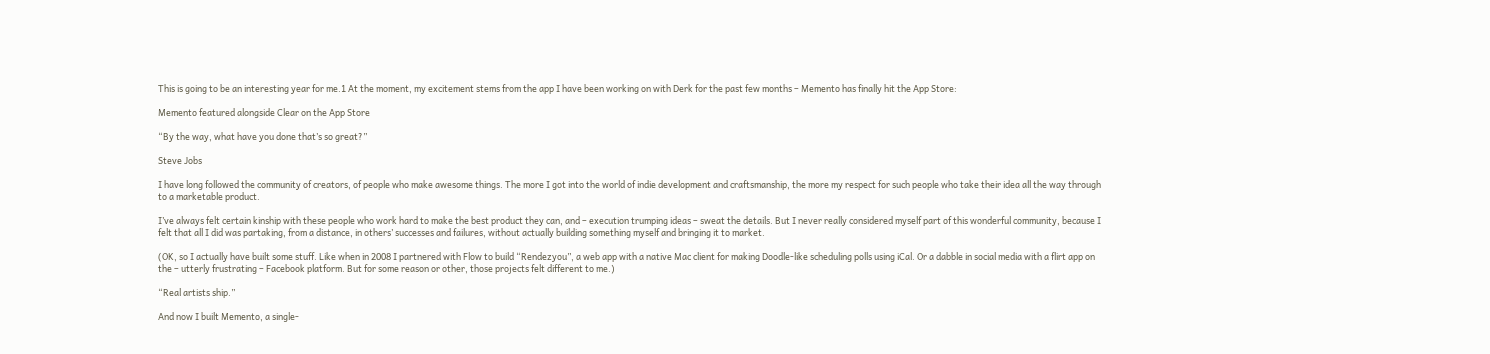This is going to be an interesting year for me.1 At the moment, my excitement stems from the app I have been working on with Derk for the past few months – Memento has finally hit the App Store:

Memento featured alongside Clear on the App Store

“By the way, what have you done that’s so great?”

Steve Jobs

I have long followed the community of creators, of people who make awesome things. The more I got into the world of indie development and craftsmanship, the more my respect for such people who take their idea all the way through to a marketable product.

I’ve always felt certain kinship with these people who work hard to make the best product they can, and – execution trumping ideas – sweat the details. But I never really considered myself part of this wonderful community, because I felt that all I did was partaking, from a distance, in others’ successes and failures, without actually building something myself and bringing it to market.

(OK, so I actually have built some stuff. Like when in 2008 I partnered with Flow to build “Rendezyou”, a web app with a native Mac client for making Doodle-like scheduling polls using iCal. Or a dabble in social media with a flirt app on the – utterly frustrating – Facebook platform. But for some reason or other, those projects felt different to me.)

“Real artists ship.”

And now I built Memento, a single-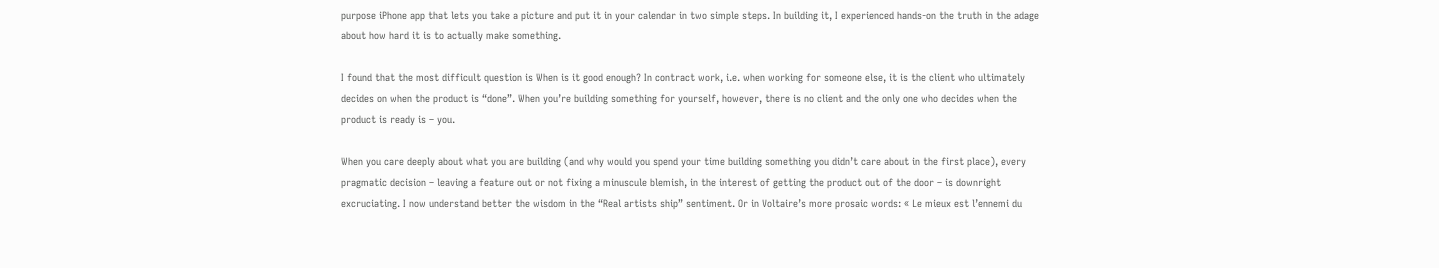purpose iPhone app that lets you take a picture and put it in your calendar in two simple steps. In building it, I experienced hands-on the truth in the adage about how hard it is to actually make something.

I found that the most difficult question is When is it good enough? In contract work, i.e. when working for someone else, it is the client who ultimately decides on when the product is “done”. When you’re building something for yourself, however, there is no client and the only one who decides when the product is ready is – you.

When you care deeply about what you are building (and why would you spend your time building something you didn’t care about in the first place), every pragmatic decision – leaving a feature out or not fixing a minuscule blemish, in the interest of getting the product out of the door – is downright excruciating. I now understand better the wisdom in the “Real artists ship” sentiment. Or in Voltaire’s more prosaic words: « Le mieux est l’ennemi du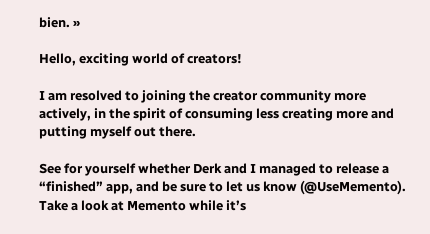bien. »

Hello, exciting world of creators!

I am resolved to joining the creator community more actively, in the spirit of consuming less creating more and putting myself out there.

See for yourself whether Derk and I managed to release a “finished” app, and be sure to let us know (@UseMemento). Take a look at Memento while it’s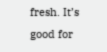fresh. It’s good for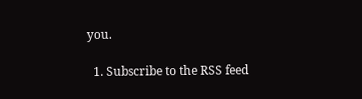you.

  1. Subscribe to the RSS feed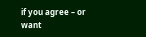if you agree – or want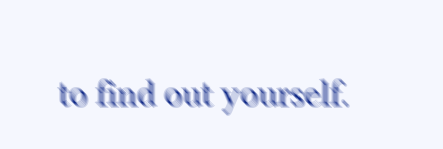to find out yourself.